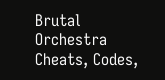Brutal Orchestra Cheats, Codes,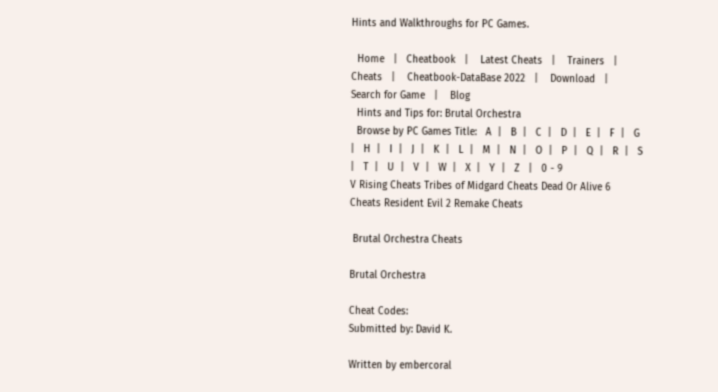Hints and Walkthroughs for PC Games.

  Home   |   Cheatbook   |    Latest Cheats   |    Trainers   |    Cheats   |    Cheatbook-DataBase 2022   |    Download   |    Search for Game   |    Blog
  Hints and Tips for: Brutal Orchestra
  Browse by PC Games Title:   A  |   B  |   C  |   D  |   E  |   F  |   G  |   H  |   I  |   J  |   K  |   L  |   M  |   N  |   O  |   P  |   Q  |   R  |   S  |   T  |   U  |   V  |   W  |   X  |   Y  |   Z   |   0 - 9
V Rising Cheats Tribes of Midgard Cheats Dead Or Alive 6 Cheats Resident Evil 2 Remake Cheats

 Brutal Orchestra Cheats

Brutal Orchestra

Cheat Codes:
Submitted by: David K.

Written by embercoral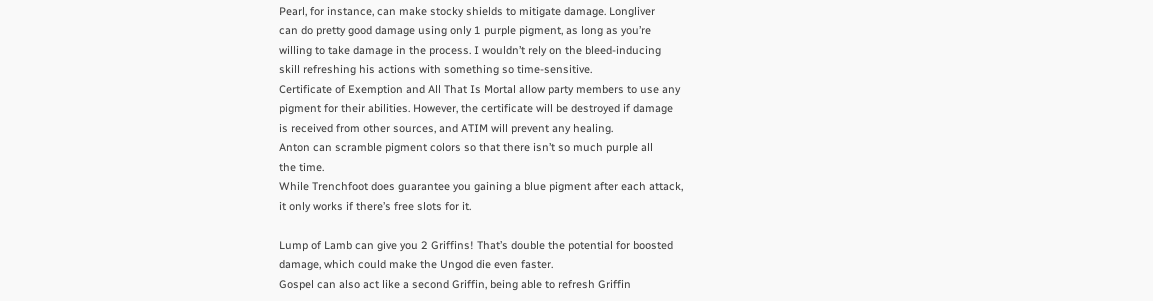Pearl, for instance, can make stocky shields to mitigate damage. Longliver
can do pretty good damage using only 1 purple pigment, as long as you’re
willing to take damage in the process. I wouldn’t rely on the bleed-inducing
skill refreshing his actions with something so time-sensitive.
Certificate of Exemption and All That Is Mortal allow party members to use any
pigment for their abilities. However, the certificate will be destroyed if damage
is received from other sources, and ATIM will prevent any healing.
Anton can scramble pigment colors so that there isn’t so much purple all
the time.
While Trenchfoot does guarantee you gaining a blue pigment after each attack,
it only works if there’s free slots for it.

Lump of Lamb can give you 2 Griffins! That’s double the potential for boosted
damage, which could make the Ungod die even faster.
Gospel can also act like a second Griffin, being able to refresh Griffin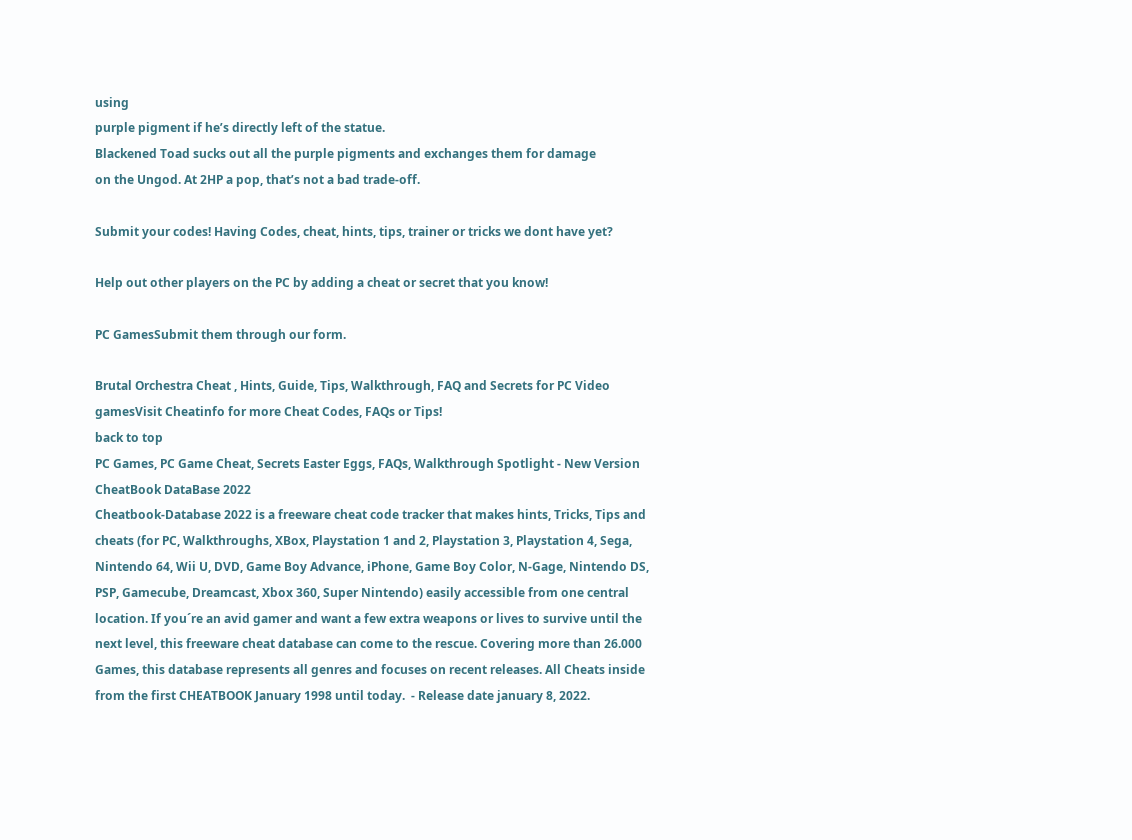using
purple pigment if he’s directly left of the statue.
Blackened Toad sucks out all the purple pigments and exchanges them for damage
on the Ungod. At 2HP a pop, that’s not a bad trade-off.

Submit your codes! Having Codes, cheat, hints, tips, trainer or tricks we dont have yet?

Help out other players on the PC by adding a cheat or secret that you know!

PC GamesSubmit them through our form.

Brutal Orchestra Cheat , Hints, Guide, Tips, Walkthrough, FAQ and Secrets for PC Video gamesVisit Cheatinfo for more Cheat Codes, FAQs or Tips!
back to top
PC Games, PC Game Cheat, Secrets Easter Eggs, FAQs, Walkthrough Spotlight - New Version CheatBook DataBase 2022
Cheatbook-Database 2022 is a freeware cheat code tracker that makes hints, Tricks, Tips and cheats (for PC, Walkthroughs, XBox, Playstation 1 and 2, Playstation 3, Playstation 4, Sega, Nintendo 64, Wii U, DVD, Game Boy Advance, iPhone, Game Boy Color, N-Gage, Nintendo DS, PSP, Gamecube, Dreamcast, Xbox 360, Super Nintendo) easily accessible from one central location. If you´re an avid gamer and want a few extra weapons or lives to survive until the next level, this freeware cheat database can come to the rescue. Covering more than 26.000 Games, this database represents all genres and focuses on recent releases. All Cheats inside from the first CHEATBOOK January 1998 until today.  - Release date january 8, 2022.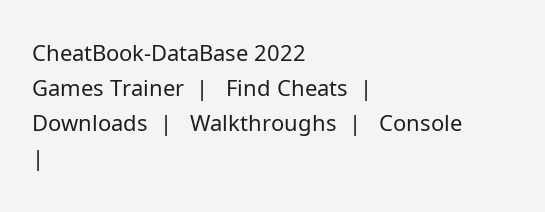CheatBook-DataBase 2022
Games Trainer  |   Find Cheats  |   Downloads  |   Walkthroughs  |   Console   |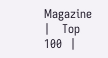Magazine  |   Top 100  |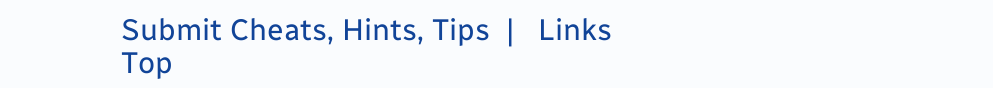Submit Cheats, Hints, Tips  |   Links
Top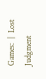Games:  |  Lost Judgment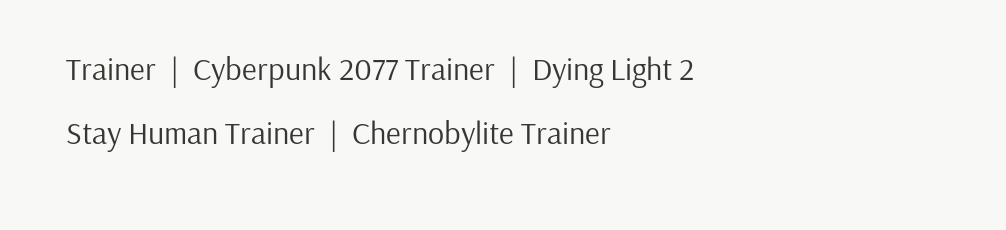Trainer  |  Cyberpunk 2077 Trainer  |  Dying Light 2 Stay Human Trainer  |  Chernobylite Trainer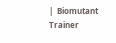|  Biomutant Trainer